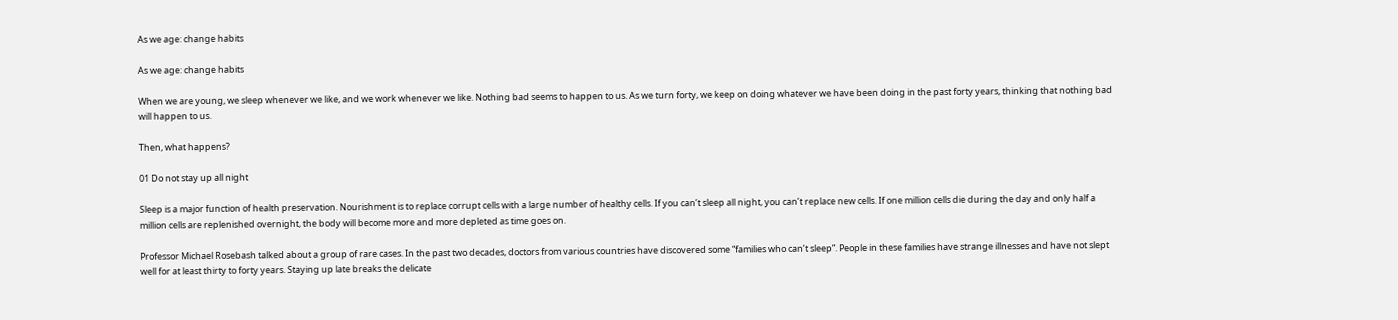As we age: change habits

As we age: change habits

When we are young, we sleep whenever we like, and we work whenever we like. Nothing bad seems to happen to us. As we turn forty, we keep on doing whatever we have been doing in the past forty years, thinking that nothing bad will happen to us.

Then, what happens?

01 Do not stay up all night

Sleep is a major function of health preservation. Nourishment is to replace corrupt cells with a large number of healthy cells. If you can’t sleep all night, you can’t replace new cells. If one million cells die during the day and only half a million cells are replenished overnight, the body will become more and more depleted as time goes on.

Professor Michael Rosebash talked about a group of rare cases. In the past two decades, doctors from various countries have discovered some “families who can’t sleep”. People in these families have strange illnesses and have not slept well for at least thirty to forty years. Staying up late breaks the delicate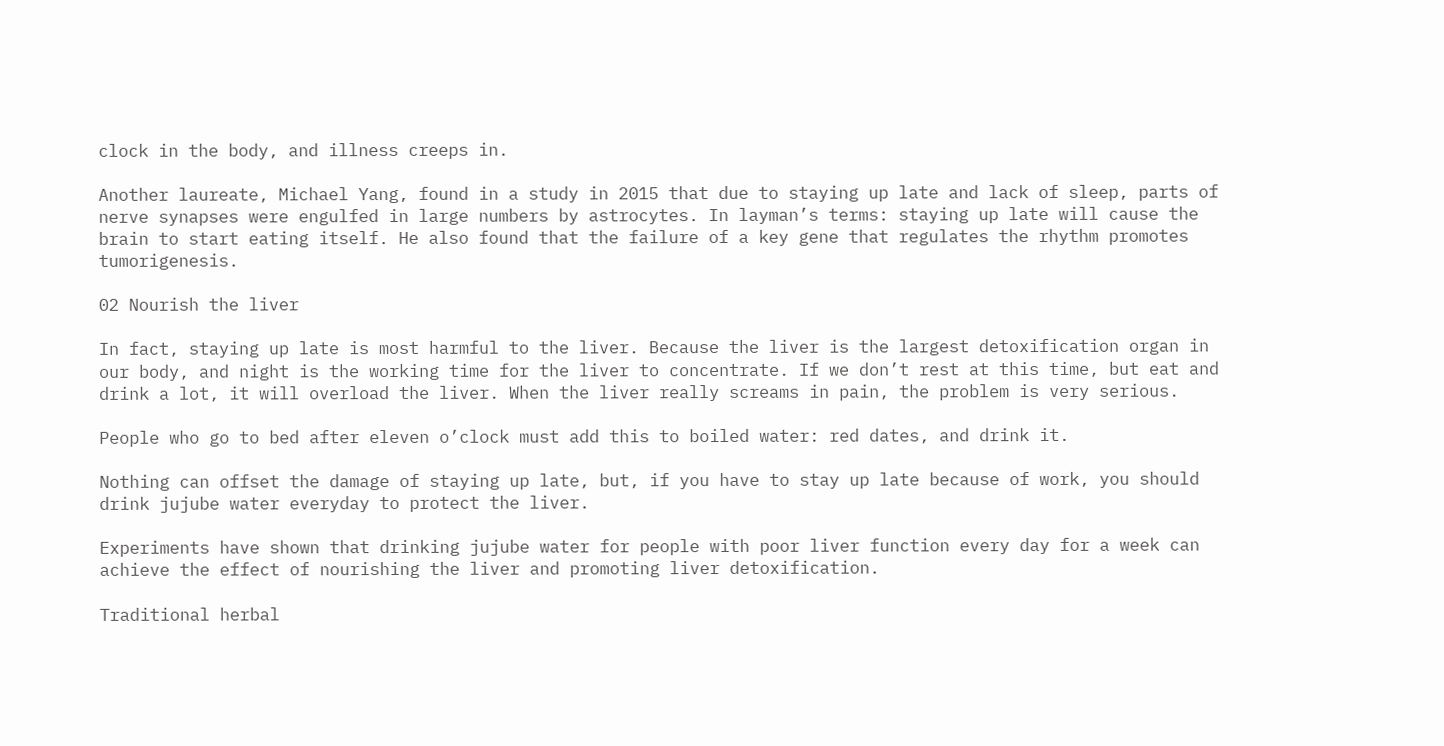clock in the body, and illness creeps in.

Another laureate, Michael Yang, found in a study in 2015 that due to staying up late and lack of sleep, parts of nerve synapses were engulfed in large numbers by astrocytes. In layman’s terms: staying up late will cause the brain to start eating itself. He also found that the failure of a key gene that regulates the rhythm promotes tumorigenesis.

02 Nourish the liver

In fact, staying up late is most harmful to the liver. Because the liver is the largest detoxification organ in our body, and night is the working time for the liver to concentrate. If we don’t rest at this time, but eat and drink a lot, it will overload the liver. When the liver really screams in pain, the problem is very serious.

People who go to bed after eleven o’clock must add this to boiled water: red dates, and drink it.

Nothing can offset the damage of staying up late, but, if you have to stay up late because of work, you should drink jujube water everyday to protect the liver.

Experiments have shown that drinking jujube water for people with poor liver function every day for a week can achieve the effect of nourishing the liver and promoting liver detoxification.

Traditional herbal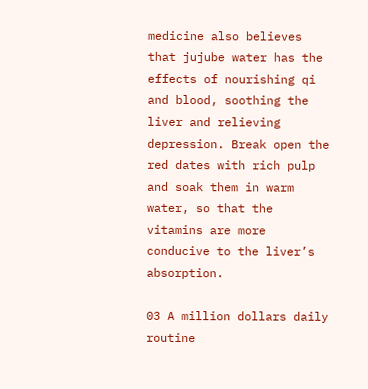medicine also believes that jujube water has the effects of nourishing qi and blood, soothing the liver and relieving depression. Break open the red dates with rich pulp and soak them in warm water, so that the vitamins are more conducive to the liver’s absorption.

03 A million dollars daily routine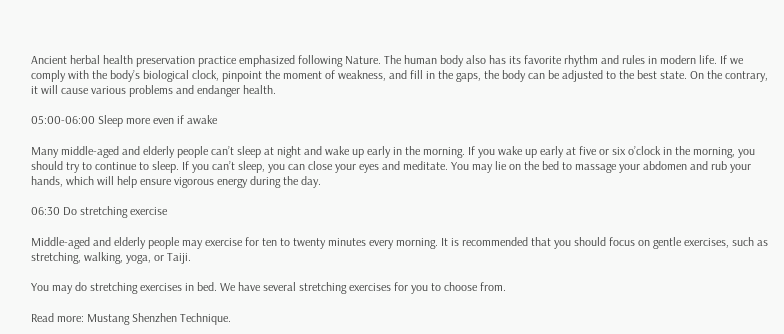Ancient herbal health preservation practice emphasized following Nature. The human body also has its favorite rhythm and rules in modern life. If we comply with the body’s biological clock, pinpoint the moment of weakness, and fill in the gaps, the body can be adjusted to the best state. On the contrary, it will cause various problems and endanger health.

05:00-06:00 Sleep more even if awake

Many middle-aged and elderly people can’t sleep at night and wake up early in the morning. If you wake up early at five or six o’clock in the morning, you should try to continue to sleep. If you can’t sleep, you can close your eyes and meditate. You may lie on the bed to massage your abdomen and rub your hands, which will help ensure vigorous energy during the day.

06:30 Do stretching exercise

Middle-aged and elderly people may exercise for ten to twenty minutes every morning. It is recommended that you should focus on gentle exercises, such as stretching, walking, yoga, or Taiji.

You may do stretching exercises in bed. We have several stretching exercises for you to choose from.

Read more: Mustang Shenzhen Technique.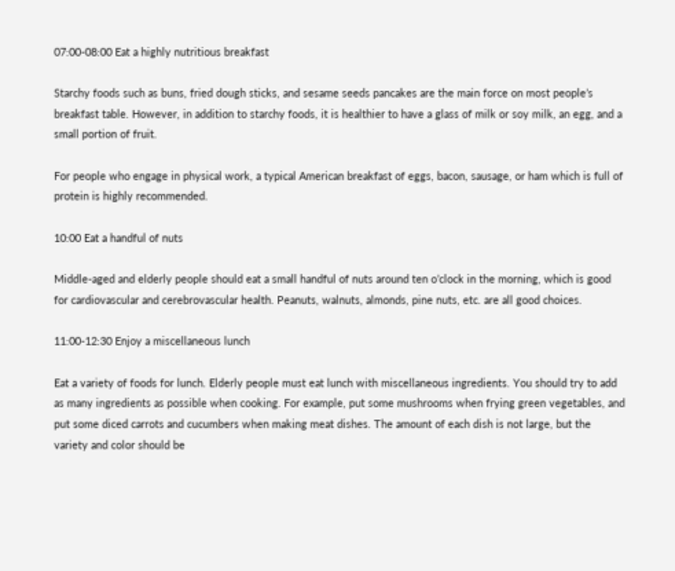07:00-08:00 Eat a highly nutritious breakfast

Starchy foods such as buns, fried dough sticks, and sesame seeds pancakes are the main force on most people’s breakfast table. However, in addition to starchy foods, it is healthier to have a glass of milk or soy milk, an egg, and a small portion of fruit.

For people who engage in physical work, a typical American breakfast of eggs, bacon, sausage, or ham which is full of protein is highly recommended.

10:00 Eat a handful of nuts

Middle-aged and elderly people should eat a small handful of nuts around ten o’clock in the morning, which is good for cardiovascular and cerebrovascular health. Peanuts, walnuts, almonds, pine nuts, etc. are all good choices.

11:00-12:30 Enjoy a miscellaneous lunch

Eat a variety of foods for lunch. Elderly people must eat lunch with miscellaneous ingredients. You should try to add as many ingredients as possible when cooking. For example, put some mushrooms when frying green vegetables, and put some diced carrots and cucumbers when making meat dishes. The amount of each dish is not large, but the variety and color should be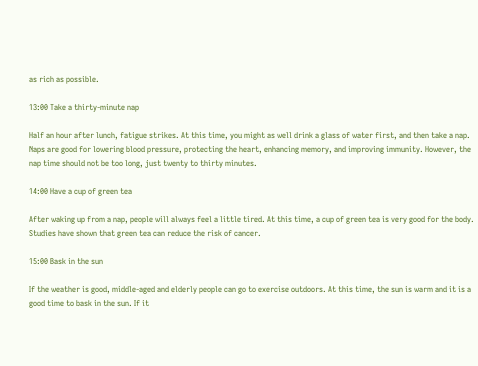as rich as possible.

13:00 Take a thirty-minute nap

Half an hour after lunch, fatigue strikes. At this time, you might as well drink a glass of water first, and then take a nap. Naps are good for lowering blood pressure, protecting the heart, enhancing memory, and improving immunity. However, the nap time should not be too long, just twenty to thirty minutes.

14:00 Have a cup of green tea

After waking up from a nap, people will always feel a little tired. At this time, a cup of green tea is very good for the body. Studies have shown that green tea can reduce the risk of cancer.

15:00 Bask in the sun

If the weather is good, middle-aged and elderly people can go to exercise outdoors. At this time, the sun is warm and it is a good time to bask in the sun. If it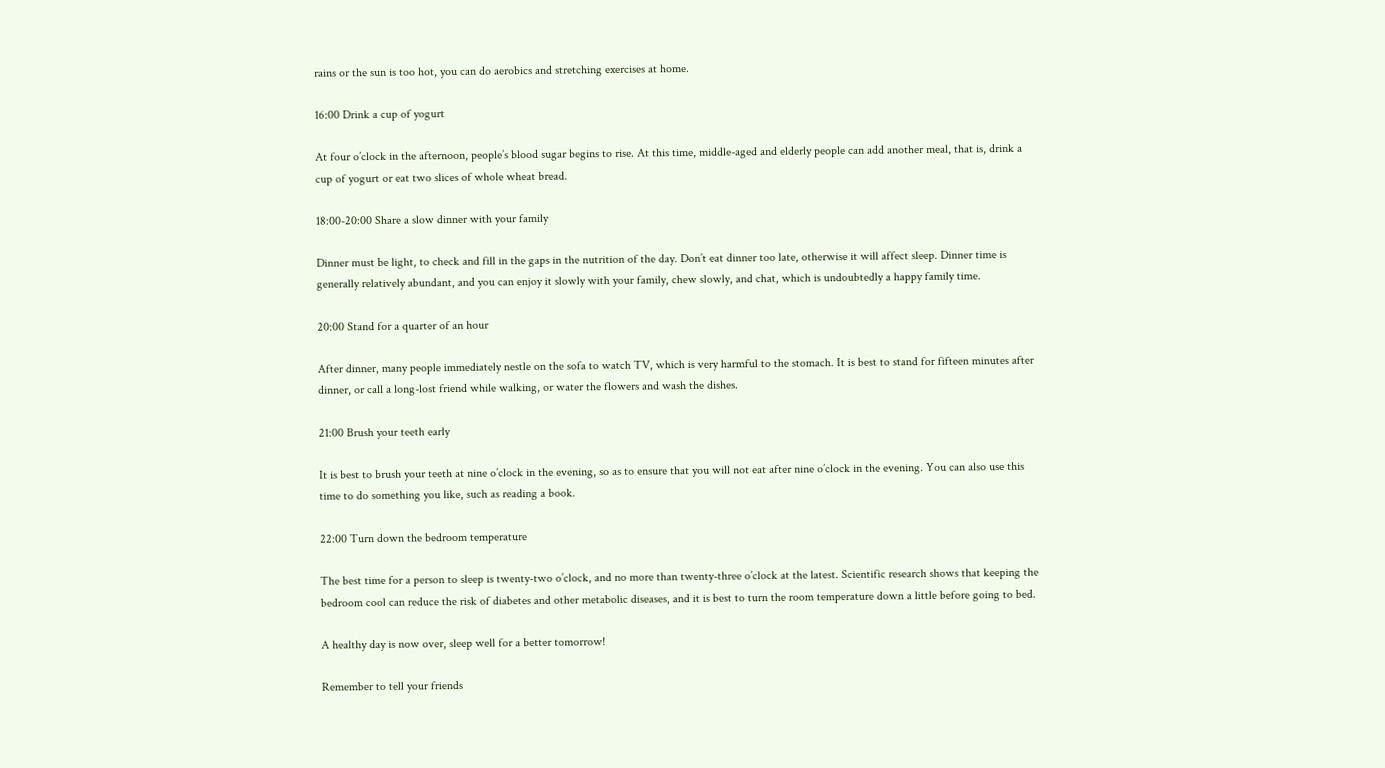rains or the sun is too hot, you can do aerobics and stretching exercises at home.

16:00 Drink a cup of yogurt

At four o’clock in the afternoon, people’s blood sugar begins to rise. At this time, middle-aged and elderly people can add another meal, that is, drink a cup of yogurt or eat two slices of whole wheat bread.

18:00-20:00 Share a slow dinner with your family

Dinner must be light, to check and fill in the gaps in the nutrition of the day. Don’t eat dinner too late, otherwise it will affect sleep. Dinner time is generally relatively abundant, and you can enjoy it slowly with your family, chew slowly, and chat, which is undoubtedly a happy family time.

20:00 Stand for a quarter of an hour

After dinner, many people immediately nestle on the sofa to watch TV, which is very harmful to the stomach. It is best to stand for fifteen minutes after dinner, or call a long-lost friend while walking, or water the flowers and wash the dishes.

21:00 Brush your teeth early

It is best to brush your teeth at nine o’clock in the evening, so as to ensure that you will not eat after nine o’clock in the evening. You can also use this time to do something you like, such as reading a book.

22:00 Turn down the bedroom temperature

The best time for a person to sleep is twenty-two o’clock, and no more than twenty-three o’clock at the latest. Scientific research shows that keeping the bedroom cool can reduce the risk of diabetes and other metabolic diseases, and it is best to turn the room temperature down a little before going to bed.

A healthy day is now over, sleep well for a better tomorrow!

Remember to tell your friends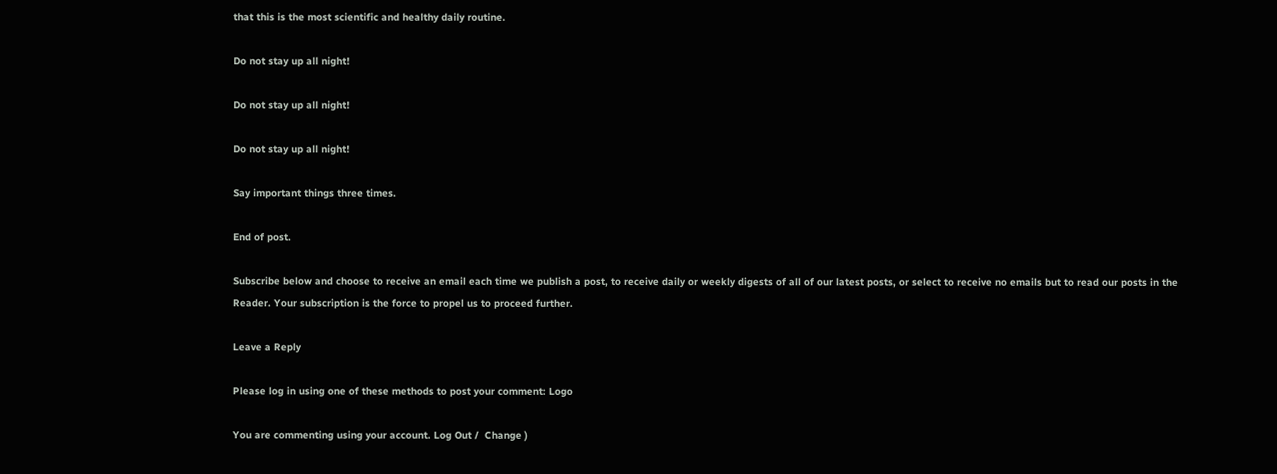that this is the most scientific and healthy daily routine.

Do not stay up all night!

Do not stay up all night!

Do not stay up all night!

Say important things three times.

End of post.

Subscribe below and choose to receive an email each time we publish a post, to receive daily or weekly digests of all of our latest posts, or select to receive no emails but to read our posts in the Reader. Your subscription is the force to propel us to proceed further.

Leave a Reply

Please log in using one of these methods to post your comment: Logo

You are commenting using your account. Log Out /  Change )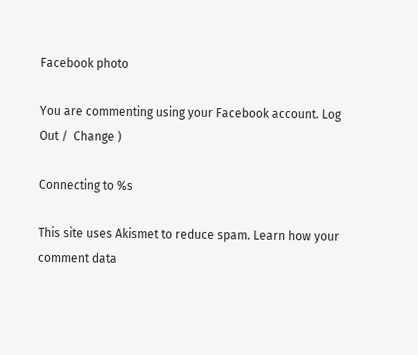Facebook photo

You are commenting using your Facebook account. Log Out /  Change )

Connecting to %s

This site uses Akismet to reduce spam. Learn how your comment data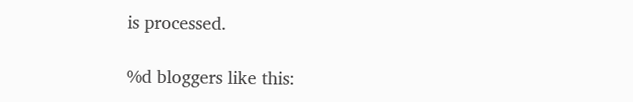is processed.

%d bloggers like this: